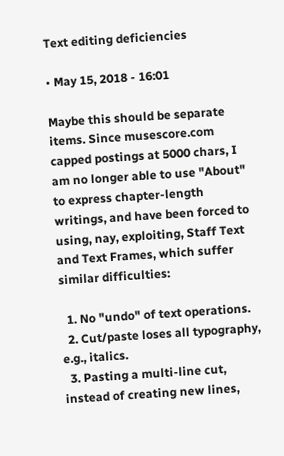Text editing deficiencies

• May 15, 2018 - 16:01

Maybe this should be separate items. Since musescore.com capped postings at 5000 chars, I am no longer able to use "About" to express chapter-length writings, and have been forced to using, nay, exploiting, Staff Text and Text Frames, which suffer similar difficulties:

  1. No "undo" of text operations.
  2. Cut/paste loses all typography, e.g., italics.
  3. Pasting a multi-line cut, instead of creating new lines,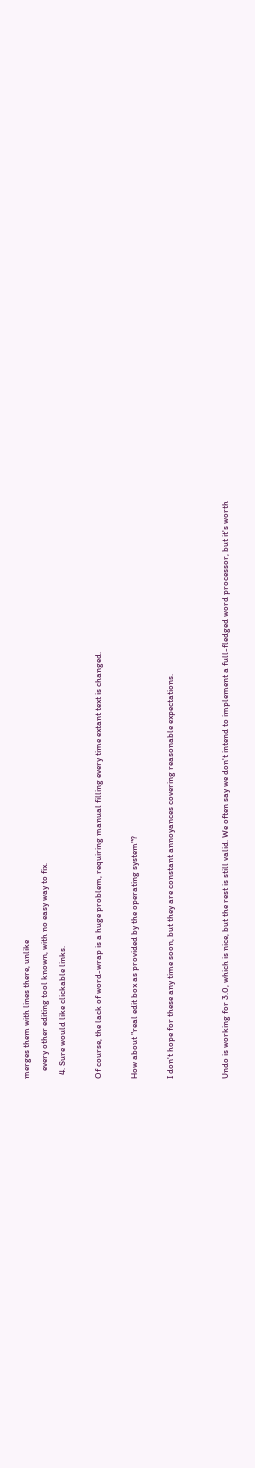merges them with lines there, unlike
    every other editing tool known, with no easy way to fix.
  4. Sure would like clickable links.

Of course, the lack of word-wrap is a huge problem, requiring manual filling every time extant text is changed.

How about "real edit box as provided by the operating system"?

I don't hope for these any time soon, but they are constant annoyances covering reasonable expectations.


Undo is working for 3.0, which is nice, but the rest is still valid. We often say we don't intend to implement a full-fledged word processor, but it's worth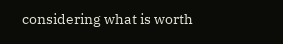considering what is worth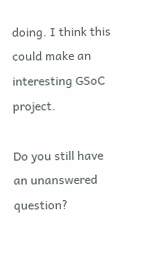doing. I think this could make an interesting GSoC project.

Do you still have an unanswered question?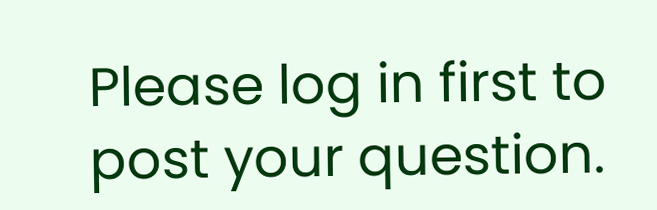Please log in first to post your question.